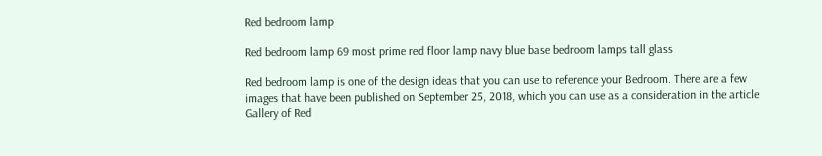Red bedroom lamp

Red bedroom lamp 69 most prime red floor lamp navy blue base bedroom lamps tall glass

Red bedroom lamp is one of the design ideas that you can use to reference your Bedroom. There are a few images that have been published on September 25, 2018, which you can use as a consideration in the article Gallery of Red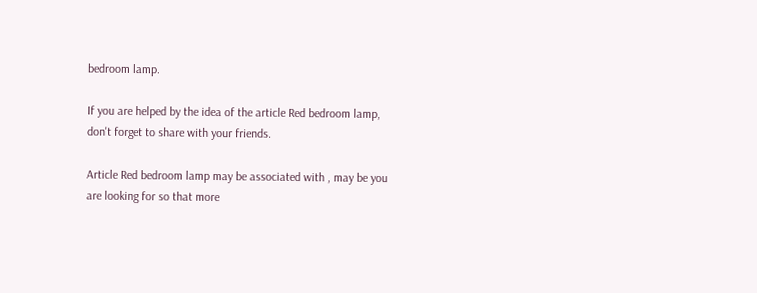bedroom lamp.

If you are helped by the idea of the article Red bedroom lamp, don't forget to share with your friends.

Article Red bedroom lamp may be associated with , may be you are looking for so that more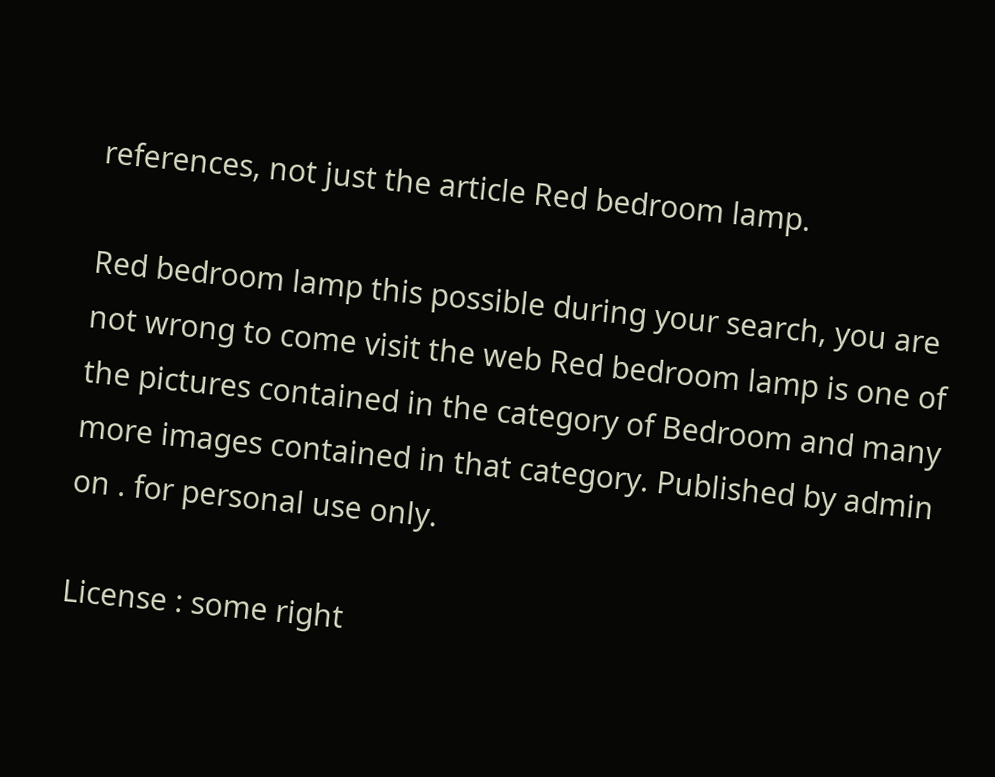references, not just the article Red bedroom lamp.

Red bedroom lamp this possible during your search, you are not wrong to come visit the web Red bedroom lamp is one of the pictures contained in the category of Bedroom and many more images contained in that category. Published by admin on . for personal use only.

License : some right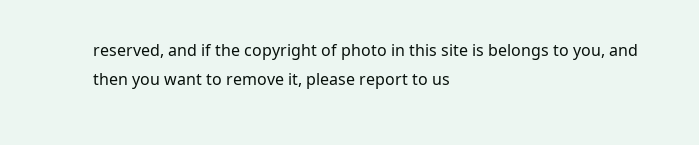reserved, and if the copyright of photo in this site is belongs to you, and then you want to remove it, please report to us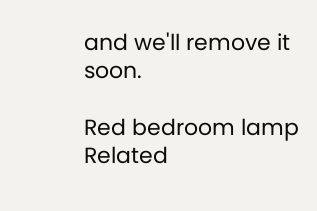and we'll remove it soon.

Red bedroom lamp Related